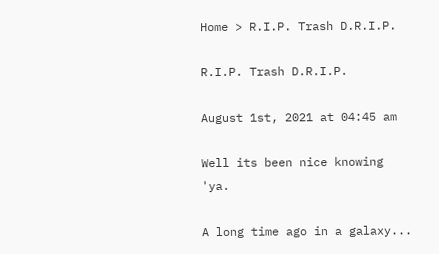Home > R.I.P. Trash D.R.I.P.

R.I.P. Trash D.R.I.P.

August 1st, 2021 at 04:45 am

Well its been nice knowing 'ya.

A long time ago in a galaxy...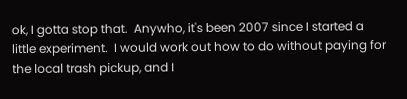ok, I gotta stop that.  Anywho, it's been 2007 since I started a little experiment.  I would work out how to do without paying for the local trash pickup, and I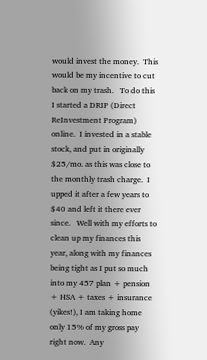would invest the money.  This would be my incentive to cut back on my trash.   To do this I started a DRIP (Direct ReInvestment Program) online.  I invested in a stable stock, and put in originally $25/mo. as this was close to the monthly trash charge.  I upped it after a few years to $40 and left it there ever since.   Well with my efforts to clean up my finances this year, along with my finances being tight as I put so much into my 457 plan + pension + HSA + taxes + insurance (yikes!), I am taking home only 15% of my gross pay right now.  Any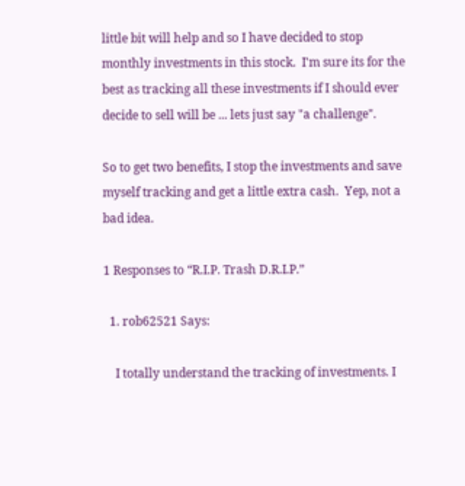little bit will help and so I have decided to stop monthly investments in this stock.  I'm sure its for the best as tracking all these investments if I should ever decide to sell will be ... lets just say "a challenge".

So to get two benefits, I stop the investments and save myself tracking and get a little extra cash.  Yep, not a bad idea.

1 Responses to “R.I.P. Trash D.R.I.P.”

  1. rob62521 Says:

    I totally understand the tracking of investments. I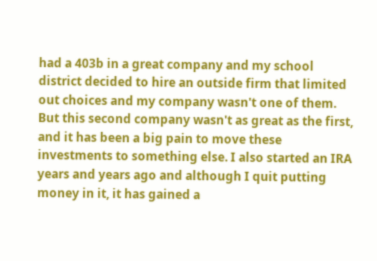had a 403b in a great company and my school district decided to hire an outside firm that limited out choices and my company wasn't one of them. But this second company wasn't as great as the first, and it has been a big pain to move these investments to something else. I also started an IRA years and years ago and although I quit putting money in it, it has gained a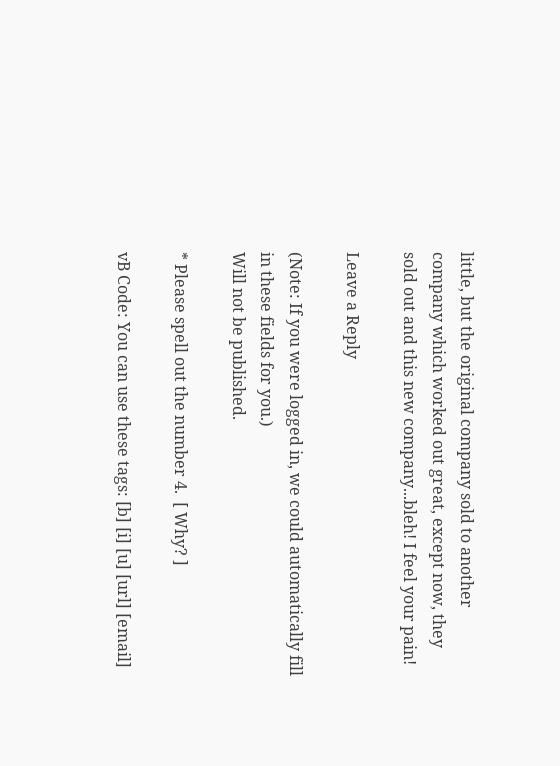little, but the original company sold to another company which worked out great, except now, they sold out and this new company...bleh! I feel your pain!

Leave a Reply

(Note: If you were logged in, we could automatically fill in these fields for you.)
Will not be published.

* Please spell out the number 4.  [ Why? ]

vB Code: You can use these tags: [b] [i] [u] [url] [email]